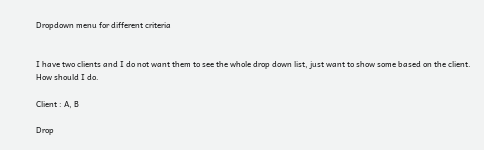Dropdown menu for different criteria


I have two clients and I do not want them to see the whole drop down list, just want to show some based on the client. How should I do.

Client : A, B

Drop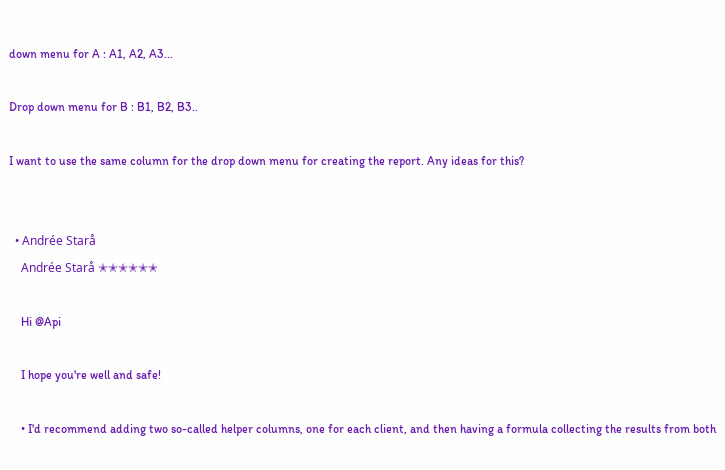down menu for A : A1, A2, A3...

Drop down menu for B : B1, B2, B3..

I want to use the same column for the drop down menu for creating the report. Any ideas for this?


  • Andrée Starå
    Andrée Starå ✭✭✭✭✭✭

    Hi @Api

    I hope you're well and safe!

    • I'd recommend adding two so-called helper columns, one for each client, and then having a formula collecting the results from both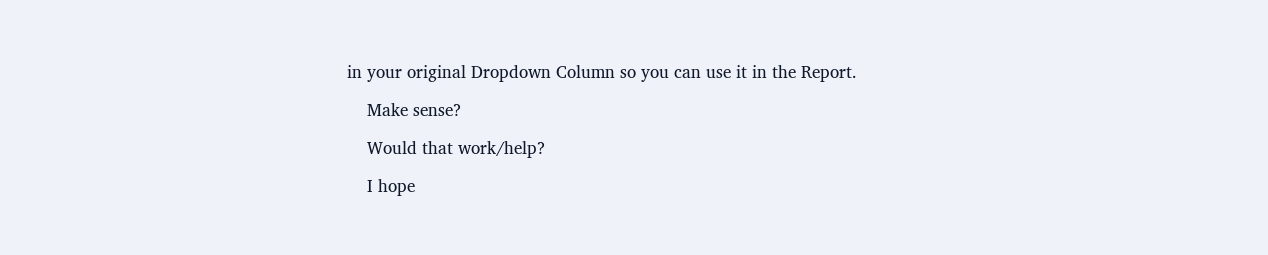in your original Dropdown Column so you can use it in the Report.

    Make sense?

    Would that work/help?

    I hope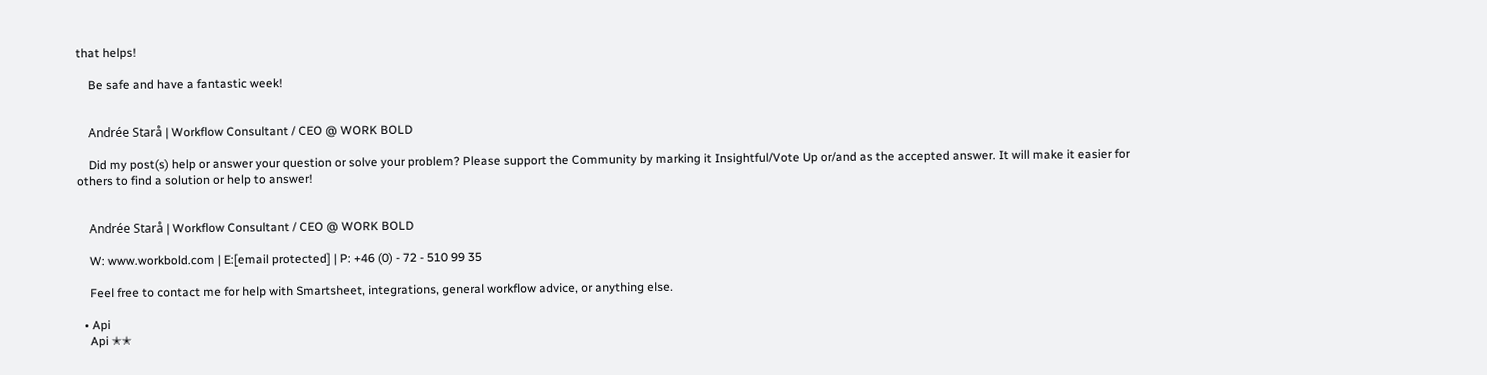that helps!

    Be safe and have a fantastic week!


    Andrée Starå | Workflow Consultant / CEO @ WORK BOLD

    Did my post(s) help or answer your question or solve your problem? Please support the Community by marking it Insightful/Vote Up or/and as the accepted answer. It will make it easier for others to find a solution or help to answer!


    Andrée Starå | Workflow Consultant / CEO @ WORK BOLD

    W: www.workbold.com | E:[email protected] | P: +46 (0) - 72 - 510 99 35

    Feel free to contact me for help with Smartsheet, integrations, general workflow advice, or anything else.

  • Api
    Api ✭✭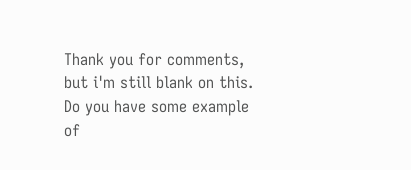Thank you for comments, but i'm still blank on this. Do you have some example of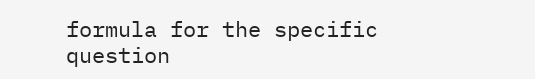formula for the specific question